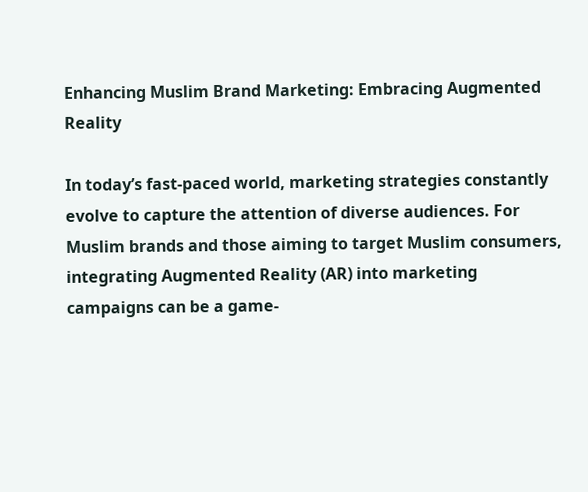Enhancing Muslim Brand Marketing: Embracing Augmented Reality

In today’s fast-paced world, marketing strategies constantly evolve to capture the attention of diverse audiences. For Muslim brands and those aiming to target Muslim consumers, integrating Augmented Reality (AR) into marketing campaigns can be a game-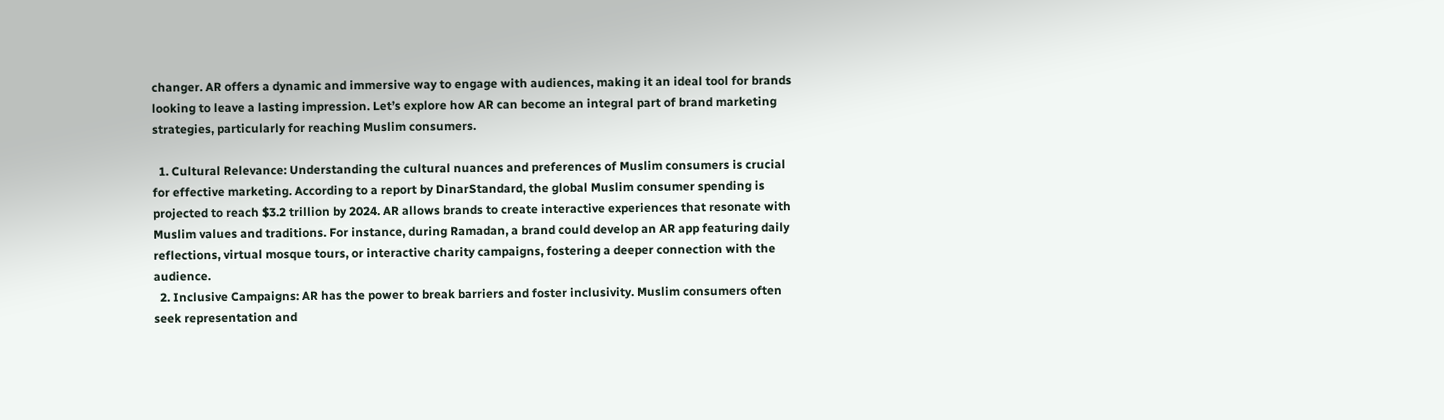changer. AR offers a dynamic and immersive way to engage with audiences, making it an ideal tool for brands looking to leave a lasting impression. Let’s explore how AR can become an integral part of brand marketing strategies, particularly for reaching Muslim consumers.

  1. Cultural Relevance: Understanding the cultural nuances and preferences of Muslim consumers is crucial for effective marketing. According to a report by DinarStandard, the global Muslim consumer spending is projected to reach $3.2 trillion by 2024. AR allows brands to create interactive experiences that resonate with Muslim values and traditions. For instance, during Ramadan, a brand could develop an AR app featuring daily reflections, virtual mosque tours, or interactive charity campaigns, fostering a deeper connection with the audience.
  2. Inclusive Campaigns: AR has the power to break barriers and foster inclusivity. Muslim consumers often seek representation and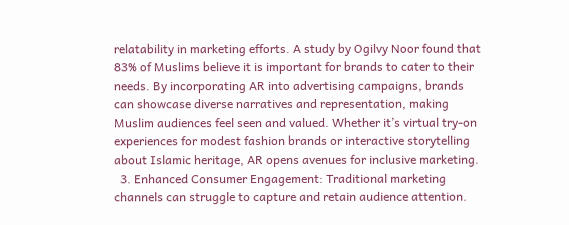relatability in marketing efforts. A study by Ogilvy Noor found that 83% of Muslims believe it is important for brands to cater to their needs. By incorporating AR into advertising campaigns, brands can showcase diverse narratives and representation, making Muslim audiences feel seen and valued. Whether it’s virtual try-on experiences for modest fashion brands or interactive storytelling about Islamic heritage, AR opens avenues for inclusive marketing.
  3. Enhanced Consumer Engagement: Traditional marketing channels can struggle to capture and retain audience attention.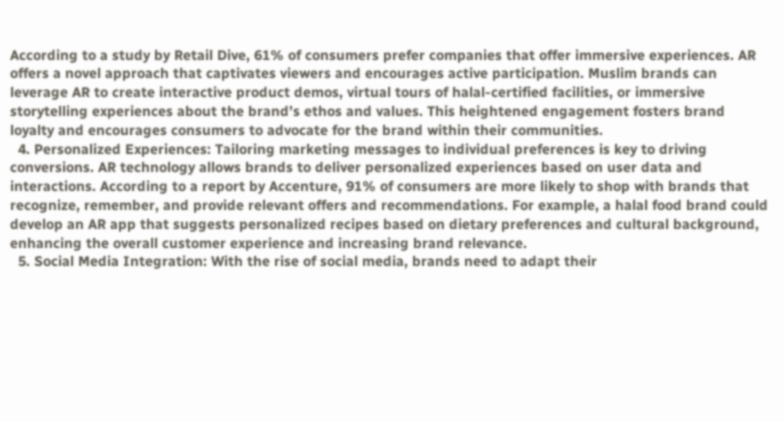According to a study by Retail Dive, 61% of consumers prefer companies that offer immersive experiences. AR offers a novel approach that captivates viewers and encourages active participation. Muslim brands can leverage AR to create interactive product demos, virtual tours of halal-certified facilities, or immersive storytelling experiences about the brand’s ethos and values. This heightened engagement fosters brand loyalty and encourages consumers to advocate for the brand within their communities.
  4. Personalized Experiences: Tailoring marketing messages to individual preferences is key to driving conversions. AR technology allows brands to deliver personalized experiences based on user data and interactions. According to a report by Accenture, 91% of consumers are more likely to shop with brands that recognize, remember, and provide relevant offers and recommendations. For example, a halal food brand could develop an AR app that suggests personalized recipes based on dietary preferences and cultural background, enhancing the overall customer experience and increasing brand relevance.
  5. Social Media Integration: With the rise of social media, brands need to adapt their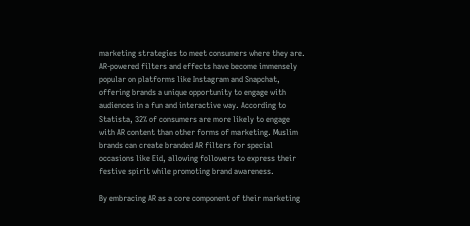marketing strategies to meet consumers where they are. AR-powered filters and effects have become immensely popular on platforms like Instagram and Snapchat, offering brands a unique opportunity to engage with audiences in a fun and interactive way. According to Statista, 32% of consumers are more likely to engage with AR content than other forms of marketing. Muslim brands can create branded AR filters for special occasions like Eid, allowing followers to express their festive spirit while promoting brand awareness.

By embracing AR as a core component of their marketing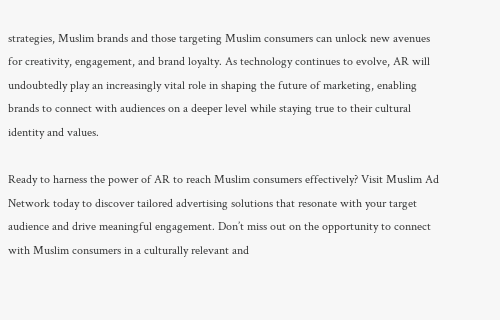strategies, Muslim brands and those targeting Muslim consumers can unlock new avenues for creativity, engagement, and brand loyalty. As technology continues to evolve, AR will undoubtedly play an increasingly vital role in shaping the future of marketing, enabling brands to connect with audiences on a deeper level while staying true to their cultural identity and values.

Ready to harness the power of AR to reach Muslim consumers effectively? Visit Muslim Ad Network today to discover tailored advertising solutions that resonate with your target audience and drive meaningful engagement. Don’t miss out on the opportunity to connect with Muslim consumers in a culturally relevant and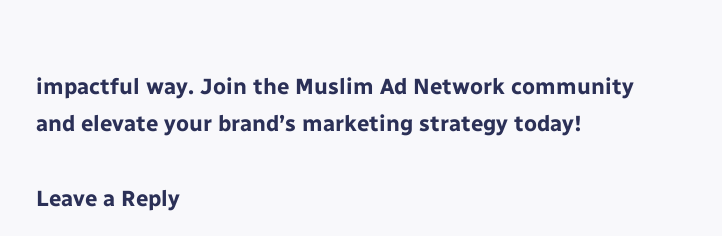impactful way. Join the Muslim Ad Network community and elevate your brand’s marketing strategy today!

Leave a Reply